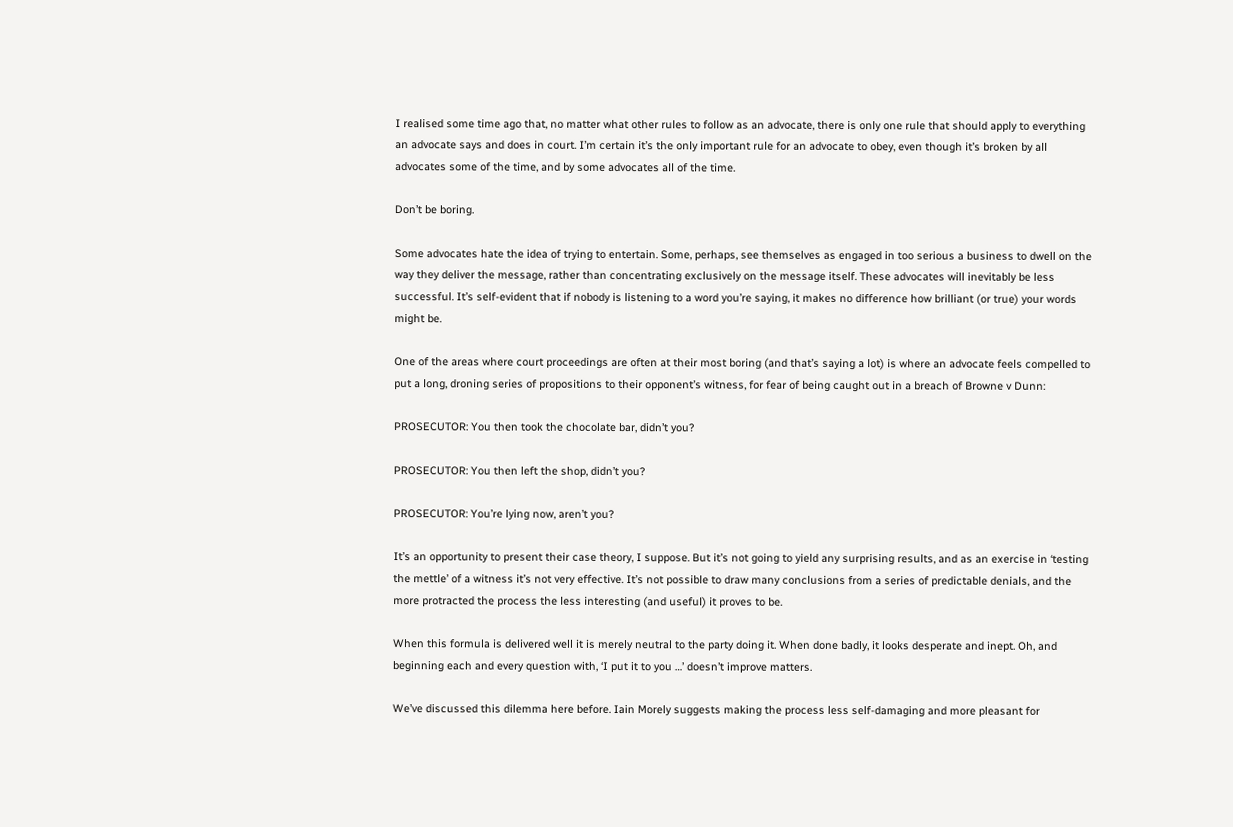I realised some time ago that, no matter what other rules to follow as an advocate, there is only one rule that should apply to everything an advocate says and does in court. I’m certain it’s the only important rule for an advocate to obey, even though it’s broken by all advocates some of the time, and by some advocates all of the time.

Don’t be boring.

Some advocates hate the idea of trying to entertain. Some, perhaps, see themselves as engaged in too serious a business to dwell on the way they deliver the message, rather than concentrating exclusively on the message itself. These advocates will inevitably be less successful. It’s self-evident that if nobody is listening to a word you’re saying, it makes no difference how brilliant (or true) your words might be.

One of the areas where court proceedings are often at their most boring (and that’s saying a lot) is where an advocate feels compelled to put a long, droning series of propositions to their opponent’s witness, for fear of being caught out in a breach of Browne v Dunn:

PROSECUTOR: You then took the chocolate bar, didn’t you?

PROSECUTOR: You then left the shop, didn’t you?

PROSECUTOR: You’re lying now, aren’t you?

It’s an opportunity to present their case theory, I suppose. But it’s not going to yield any surprising results, and as an exercise in ‘testing the mettle’ of a witness it’s not very effective. It’s not possible to draw many conclusions from a series of predictable denials, and the more protracted the process the less interesting (and useful) it proves to be.

When this formula is delivered well it is merely neutral to the party doing it. When done badly, it looks desperate and inept. Oh, and beginning each and every question with, ‘I put it to you …’ doesn’t improve matters.

We’ve discussed this dilemma here before. Iain Morely suggests making the process less self-damaging and more pleasant for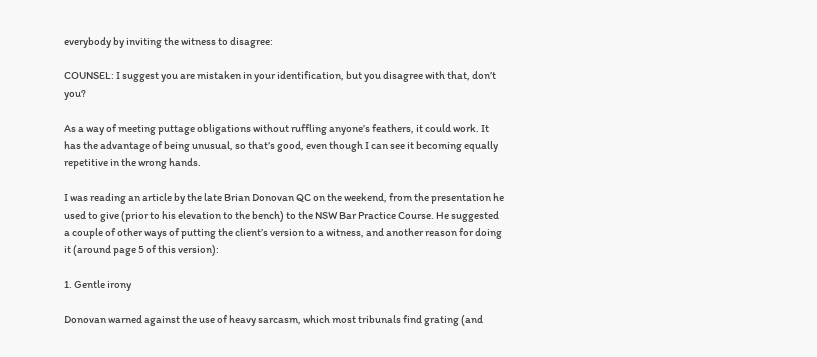everybody by inviting the witness to disagree:

COUNSEL: I suggest you are mistaken in your identification, but you disagree with that, don’t you?

As a way of meeting puttage obligations without ruffling anyone’s feathers, it could work. It has the advantage of being unusual, so that’s good, even though I can see it becoming equally repetitive in the wrong hands.

I was reading an article by the late Brian Donovan QC on the weekend, from the presentation he used to give (prior to his elevation to the bench) to the NSW Bar Practice Course. He suggested a couple of other ways of putting the client’s version to a witness, and another reason for doing it (around page 5 of this version):

1. Gentle irony

Donovan warned against the use of heavy sarcasm, which most tribunals find grating (and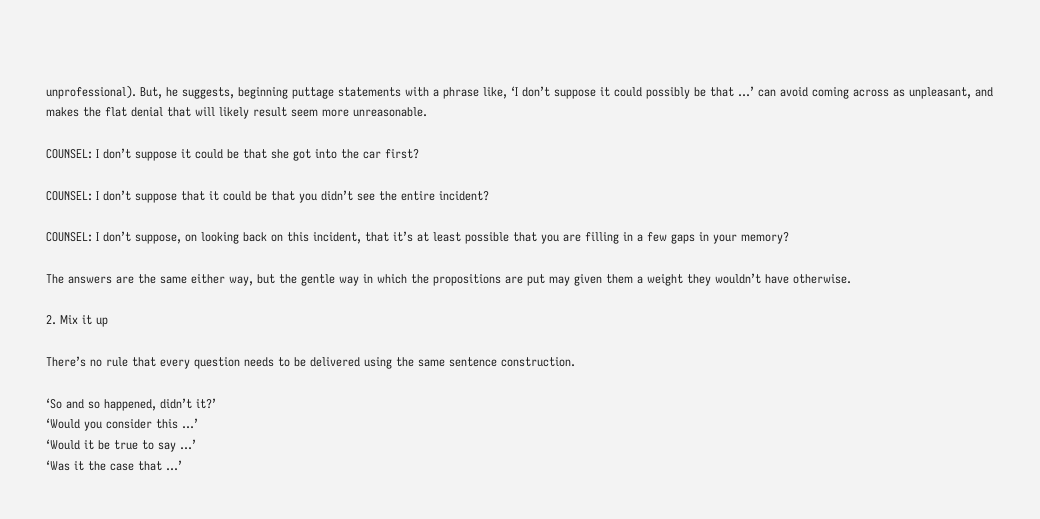unprofessional). But, he suggests, beginning puttage statements with a phrase like, ‘I don’t suppose it could possibly be that …’ can avoid coming across as unpleasant, and makes the flat denial that will likely result seem more unreasonable.

COUNSEL: I don’t suppose it could be that she got into the car first?

COUNSEL: I don’t suppose that it could be that you didn’t see the entire incident?

COUNSEL: I don’t suppose, on looking back on this incident, that it’s at least possible that you are filling in a few gaps in your memory?

The answers are the same either way, but the gentle way in which the propositions are put may given them a weight they wouldn’t have otherwise.

2. Mix it up

There’s no rule that every question needs to be delivered using the same sentence construction.

‘So and so happened, didn’t it?’
‘Would you consider this …’
‘Would it be true to say …’
‘Was it the case that …’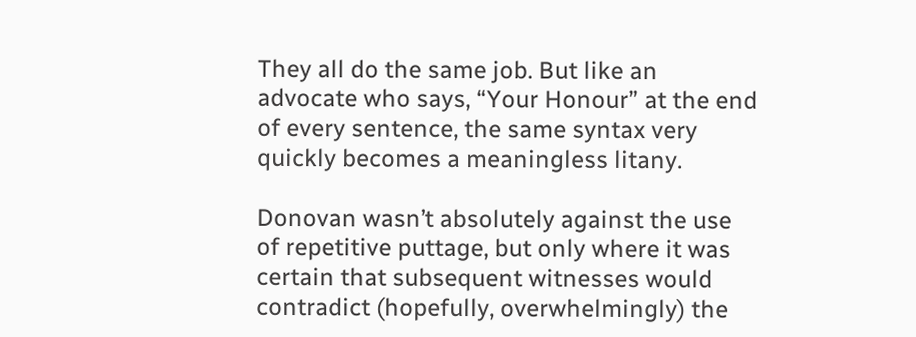They all do the same job. But like an advocate who says, “Your Honour” at the end of every sentence, the same syntax very quickly becomes a meaningless litany.

Donovan wasn’t absolutely against the use of repetitive puttage, but only where it was certain that subsequent witnesses would contradict (hopefully, overwhelmingly) the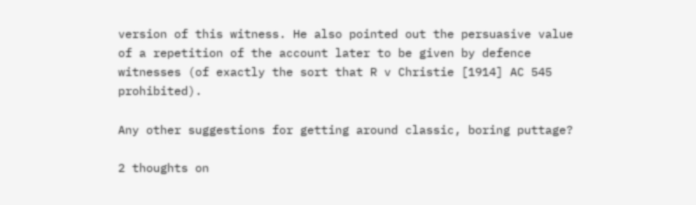version of this witness. He also pointed out the persuasive value of a repetition of the account later to be given by defence witnesses (of exactly the sort that R v Christie [1914] AC 545 prohibited).

Any other suggestions for getting around classic, boring puttage?

2 thoughts on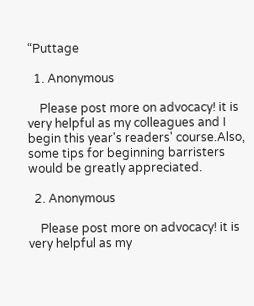“Puttage

  1. Anonymous

    Please post more on advocacy! it is very helpful as my colleagues and I begin this year's readers' course.Also, some tips for beginning barristers would be greatly appreciated.

  2. Anonymous

    Please post more on advocacy! it is very helpful as my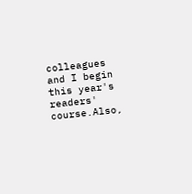colleagues and I begin this year's readers' course.Also,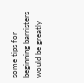some tips for beginning barristers would be greatly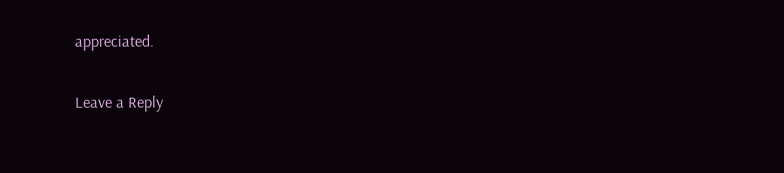appreciated.

Leave a Reply